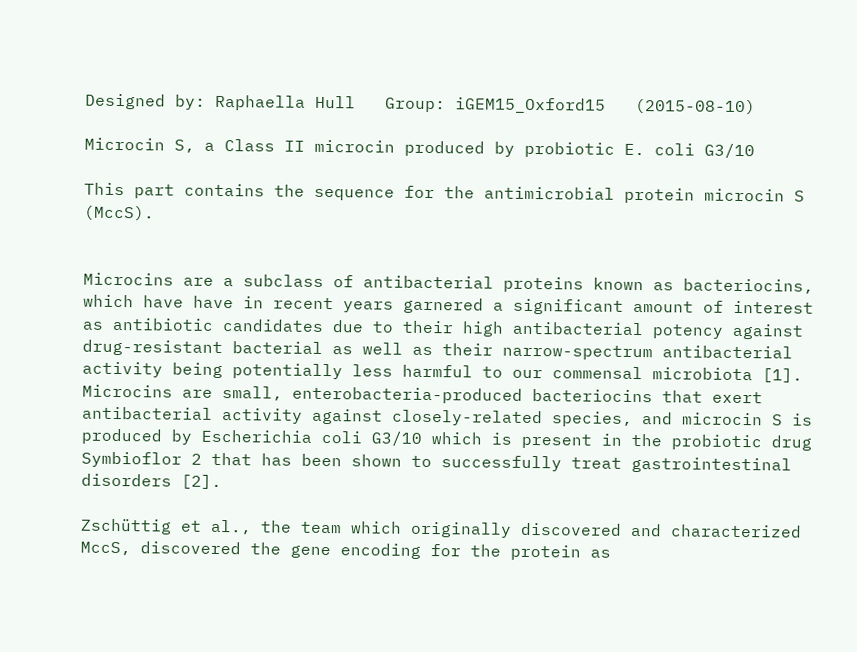Designed by: Raphaella Hull   Group: iGEM15_Oxford15   (2015-08-10)

Microcin S, a Class II microcin produced by probiotic E. coli G3/10

This part contains the sequence for the antimicrobial protein microcin S (MccS).


Microcins are a subclass of antibacterial proteins known as bacteriocins, which have have in recent years garnered a significant amount of interest as antibiotic candidates due to their high antibacterial potency against drug-resistant bacterial as well as their narrow-spectrum antibacterial activity being potentially less harmful to our commensal microbiota [1]. Microcins are small, enterobacteria-produced bacteriocins that exert antibacterial activity against closely-related species, and microcin S is produced by Escherichia coli G3/10 which is present in the probiotic drug Symbioflor 2 that has been shown to successfully treat gastrointestinal disorders [2].

Zschüttig et al., the team which originally discovered and characterized MccS, discovered the gene encoding for the protein as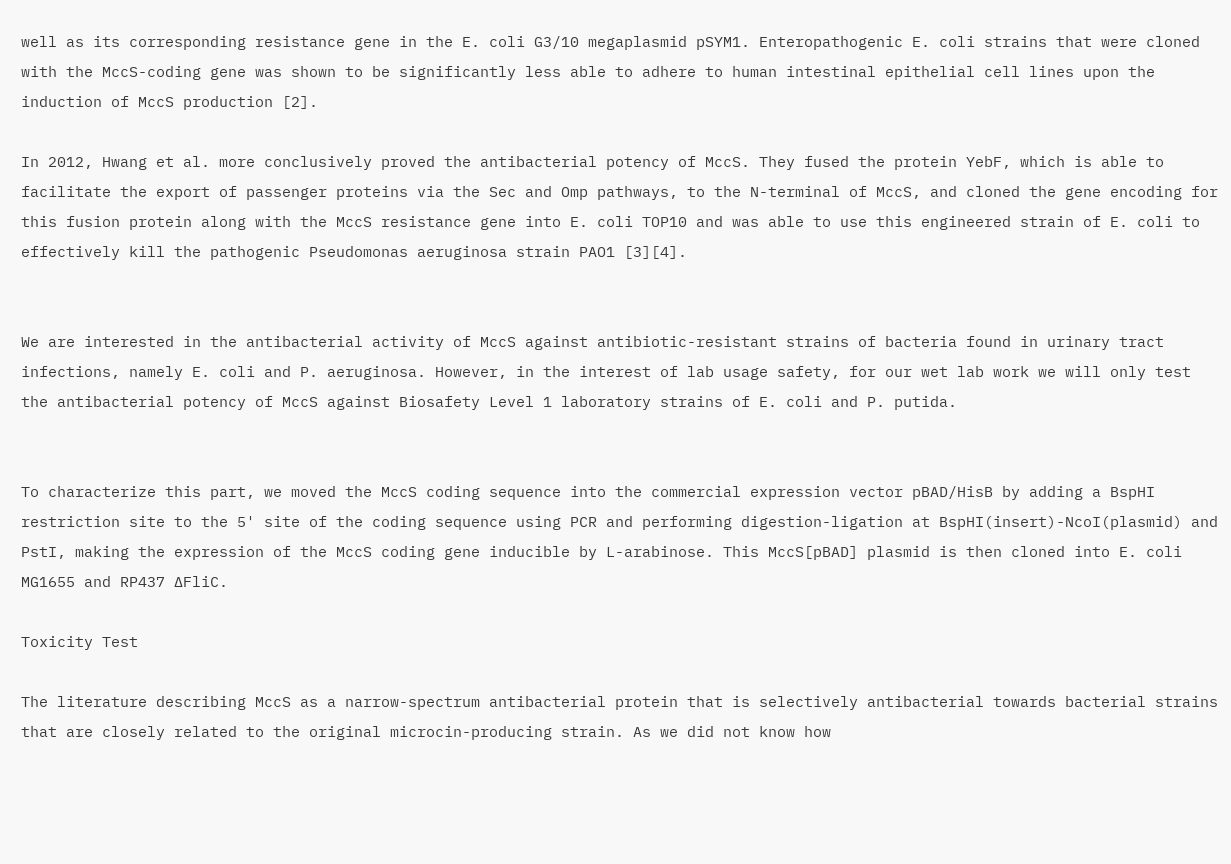well as its corresponding resistance gene in the E. coli G3/10 megaplasmid pSYM1. Enteropathogenic E. coli strains that were cloned with the MccS-coding gene was shown to be significantly less able to adhere to human intestinal epithelial cell lines upon the induction of MccS production [2].

In 2012, Hwang et al. more conclusively proved the antibacterial potency of MccS. They fused the protein YebF, which is able to facilitate the export of passenger proteins via the Sec and Omp pathways, to the N-terminal of MccS, and cloned the gene encoding for this fusion protein along with the MccS resistance gene into E. coli TOP10 and was able to use this engineered strain of E. coli to effectively kill the pathogenic Pseudomonas aeruginosa strain PAO1 [3][4].


We are interested in the antibacterial activity of MccS against antibiotic-resistant strains of bacteria found in urinary tract infections, namely E. coli and P. aeruginosa. However, in the interest of lab usage safety, for our wet lab work we will only test the antibacterial potency of MccS against Biosafety Level 1 laboratory strains of E. coli and P. putida.


To characterize this part, we moved the MccS coding sequence into the commercial expression vector pBAD/HisB by adding a BspHI restriction site to the 5' site of the coding sequence using PCR and performing digestion-ligation at BspHI(insert)-NcoI(plasmid) and PstI, making the expression of the MccS coding gene inducible by L-arabinose. This MccS[pBAD] plasmid is then cloned into E. coli MG1655 and RP437 ∆FliC.

Toxicity Test

The literature describing MccS as a narrow-spectrum antibacterial protein that is selectively antibacterial towards bacterial strains that are closely related to the original microcin-producing strain. As we did not know how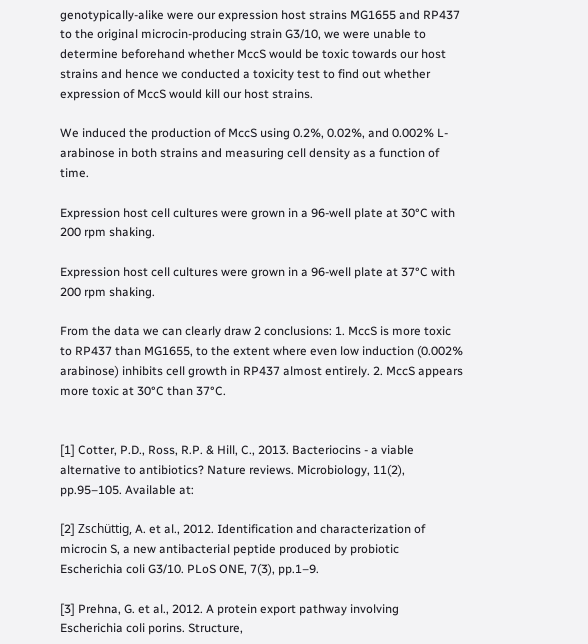genotypically-alike were our expression host strains MG1655 and RP437 to the original microcin-producing strain G3/10, we were unable to determine beforehand whether MccS would be toxic towards our host strains and hence we conducted a toxicity test to find out whether expression of MccS would kill our host strains.

We induced the production of MccS using 0.2%, 0.02%, and 0.002% L-arabinose in both strains and measuring cell density as a function of time.

Expression host cell cultures were grown in a 96-well plate at 30°C with 200 rpm shaking.

Expression host cell cultures were grown in a 96-well plate at 37°C with 200 rpm shaking.

From the data we can clearly draw 2 conclusions: 1. MccS is more toxic to RP437 than MG1655, to the extent where even low induction (0.002% arabinose) inhibits cell growth in RP437 almost entirely. 2. MccS appears more toxic at 30°C than 37°C.


[1] Cotter, P.D., Ross, R.P. & Hill, C., 2013. Bacteriocins - a viable alternative to antibiotics? Nature reviews. Microbiology, 11(2), pp.95–105. Available at:

[2] Zschüttig, A. et al., 2012. Identification and characterization of microcin S, a new antibacterial peptide produced by probiotic Escherichia coli G3/10. PLoS ONE, 7(3), pp.1–9.

[3] Prehna, G. et al., 2012. A protein export pathway involving Escherichia coli porins. Structure,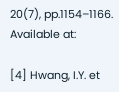20(7), pp.1154–1166. Available at:

[4] Hwang, I.Y. et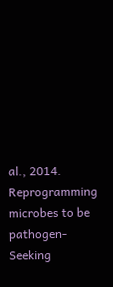al., 2014. Reprogramming microbes to be pathogen-Seeking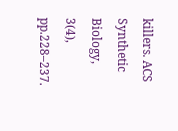killers. ACS Synthetic Biology, 3(4), pp.228–237.